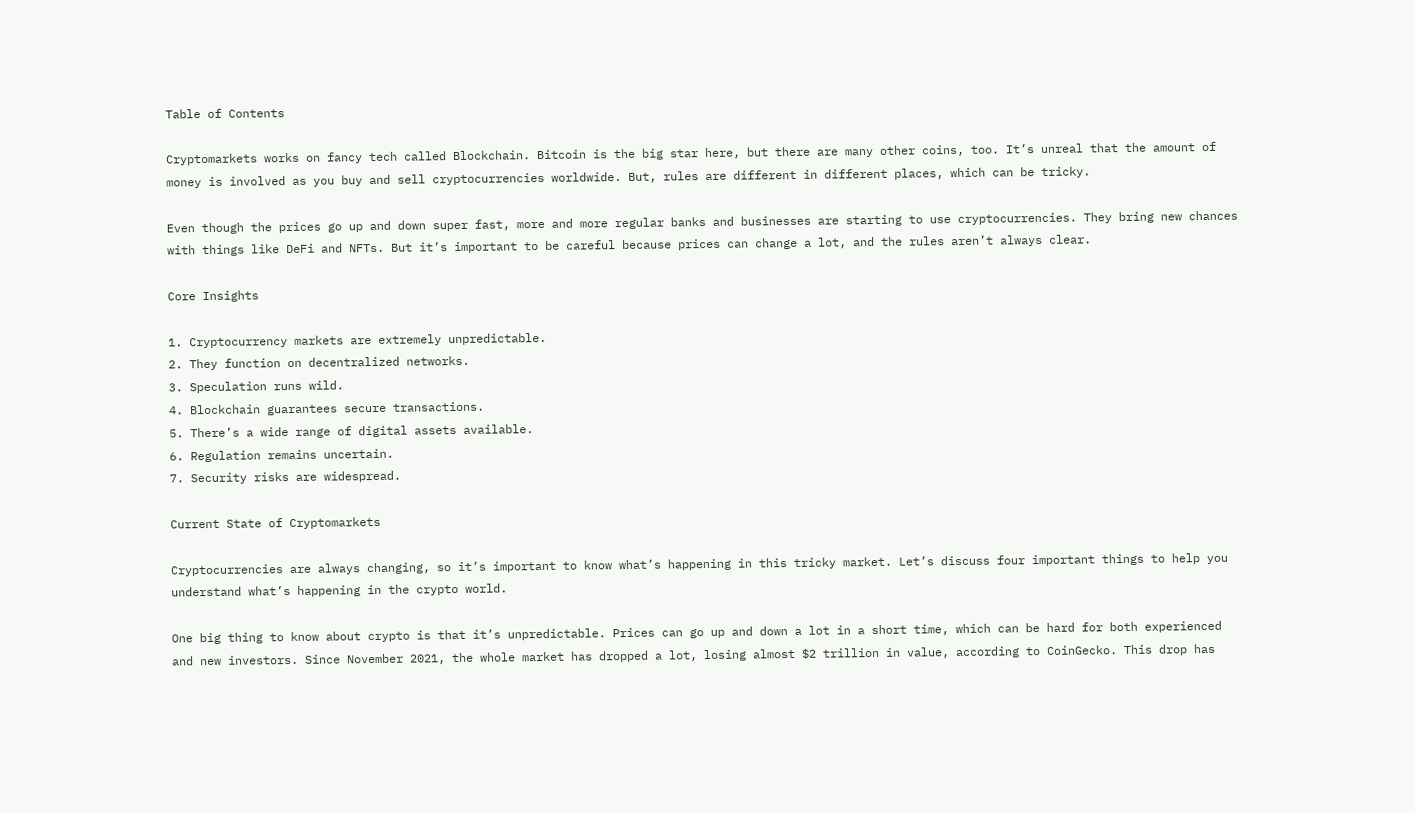Table of Contents

Cryptomarkets works on fancy tech called Blockchain. Bitcoin is the big star here, but there are many other coins, too. It’s unreal that the amount of money is involved as you buy and sell cryptocurrencies worldwide. But, rules are different in different places, which can be tricky.

Even though the prices go up and down super fast, more and more regular banks and businesses are starting to use cryptocurrencies. They bring new chances with things like DeFi and NFTs. But it’s important to be careful because prices can change a lot, and the rules aren’t always clear.

Core Insights

1. Cryptocurrency markets are extremely unpredictable.
2. They function on decentralized networks.
3. Speculation runs wild.
4. Blockchain guarantees secure transactions.
5. There’s a wide range of digital assets available.
6. Regulation remains uncertain.
7. Security risks are widespread.

Current State of Cryptomarkets

Cryptocurrencies are always changing, so it’s important to know what’s happening in this tricky market. Let’s discuss four important things to help you understand what’s happening in the crypto world.

One big thing to know about crypto is that it’s unpredictable. Prices can go up and down a lot in a short time, which can be hard for both experienced and new investors. Since November 2021, the whole market has dropped a lot, losing almost $2 trillion in value, according to CoinGecko. This drop has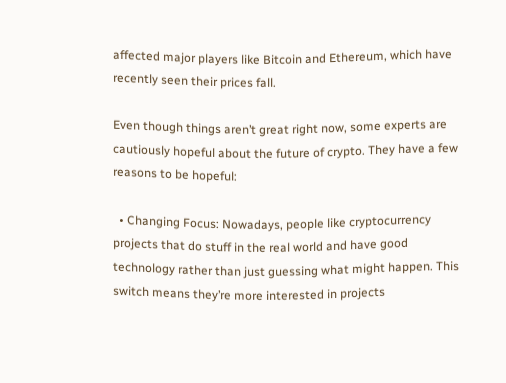affected major players like Bitcoin and Ethereum, which have recently seen their prices fall.

Even though things aren’t great right now, some experts are cautiously hopeful about the future of crypto. They have a few reasons to be hopeful:

  • Changing Focus: Nowadays, people like cryptocurrency projects that do stuff in the real world and have good technology rather than just guessing what might happen. This switch means they’re more interested in projects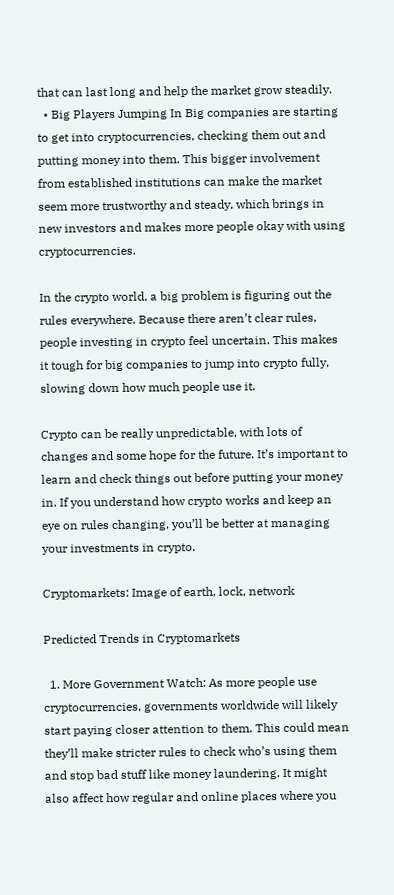that can last long and help the market grow steadily.
  • Big Players Jumping In Big companies are starting to get into cryptocurrencies, checking them out and putting money into them. This bigger involvement from established institutions can make the market seem more trustworthy and steady, which brings in new investors and makes more people okay with using cryptocurrencies.

In the crypto world, a big problem is figuring out the rules everywhere. Because there aren’t clear rules, people investing in crypto feel uncertain. This makes it tough for big companies to jump into crypto fully, slowing down how much people use it.

Crypto can be really unpredictable, with lots of changes and some hope for the future. It’s important to learn and check things out before putting your money in. If you understand how crypto works and keep an eye on rules changing, you’ll be better at managing your investments in crypto.

Cryptomarkets: Image of earth, lock, network

Predicted Trends in Cryptomarkets

  1. More Government Watch: As more people use cryptocurrencies, governments worldwide will likely start paying closer attention to them. This could mean they’ll make stricter rules to check who’s using them and stop bad stuff like money laundering. It might also affect how regular and online places where you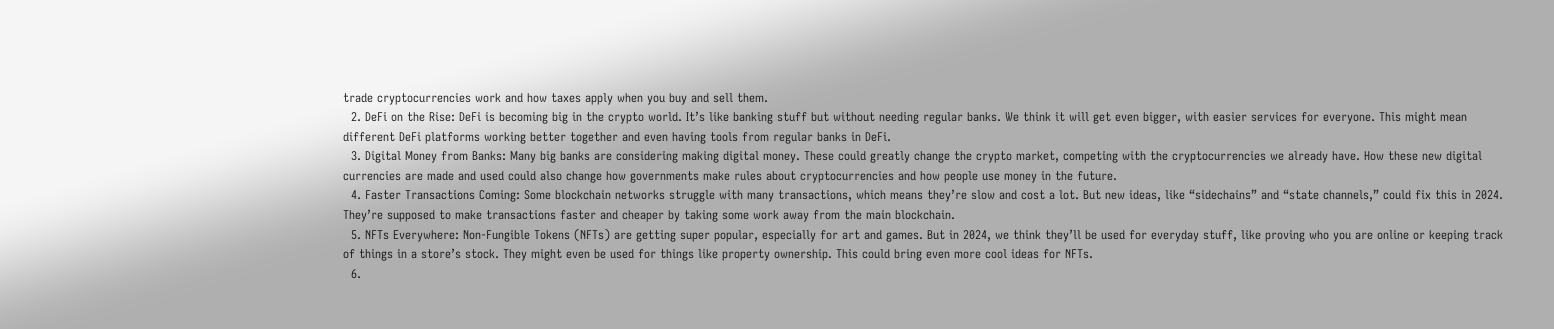trade cryptocurrencies work and how taxes apply when you buy and sell them.
  2. DeFi on the Rise: DeFi is becoming big in the crypto world. It’s like banking stuff but without needing regular banks. We think it will get even bigger, with easier services for everyone. This might mean different DeFi platforms working better together and even having tools from regular banks in DeFi.
  3. Digital Money from Banks: Many big banks are considering making digital money. These could greatly change the crypto market, competing with the cryptocurrencies we already have. How these new digital currencies are made and used could also change how governments make rules about cryptocurrencies and how people use money in the future.
  4. Faster Transactions Coming: Some blockchain networks struggle with many transactions, which means they’re slow and cost a lot. But new ideas, like “sidechains” and “state channels,” could fix this in 2024. They’re supposed to make transactions faster and cheaper by taking some work away from the main blockchain.
  5. NFTs Everywhere: Non-Fungible Tokens (NFTs) are getting super popular, especially for art and games. But in 2024, we think they’ll be used for everyday stuff, like proving who you are online or keeping track of things in a store’s stock. They might even be used for things like property ownership. This could bring even more cool ideas for NFTs.
  6.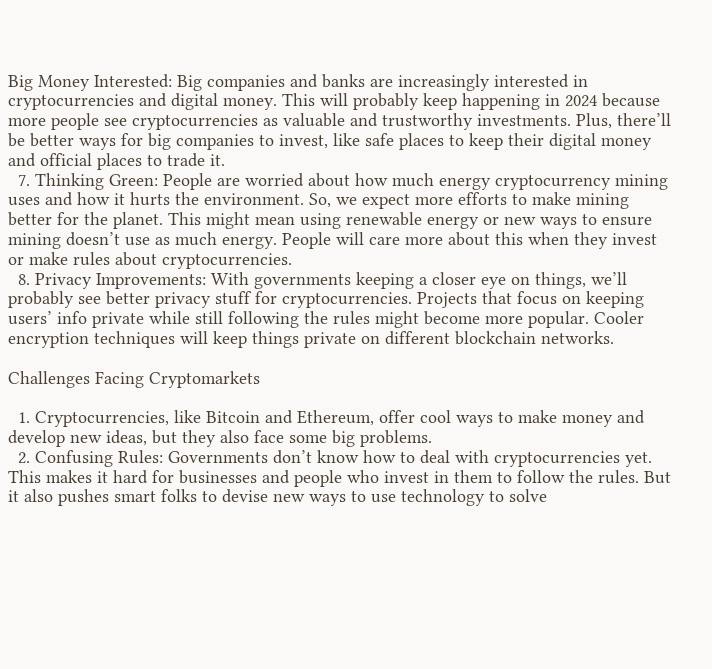Big Money Interested: Big companies and banks are increasingly interested in cryptocurrencies and digital money. This will probably keep happening in 2024 because more people see cryptocurrencies as valuable and trustworthy investments. Plus, there’ll be better ways for big companies to invest, like safe places to keep their digital money and official places to trade it.
  7. Thinking Green: People are worried about how much energy cryptocurrency mining uses and how it hurts the environment. So, we expect more efforts to make mining better for the planet. This might mean using renewable energy or new ways to ensure mining doesn’t use as much energy. People will care more about this when they invest or make rules about cryptocurrencies.
  8. Privacy Improvements: With governments keeping a closer eye on things, we’ll probably see better privacy stuff for cryptocurrencies. Projects that focus on keeping users’ info private while still following the rules might become more popular. Cooler encryption techniques will keep things private on different blockchain networks.

Challenges Facing Cryptomarkets

  1. Cryptocurrencies, like Bitcoin and Ethereum, offer cool ways to make money and develop new ideas, but they also face some big problems.
  2. Confusing Rules: Governments don’t know how to deal with cryptocurrencies yet. This makes it hard for businesses and people who invest in them to follow the rules. But it also pushes smart folks to devise new ways to use technology to solve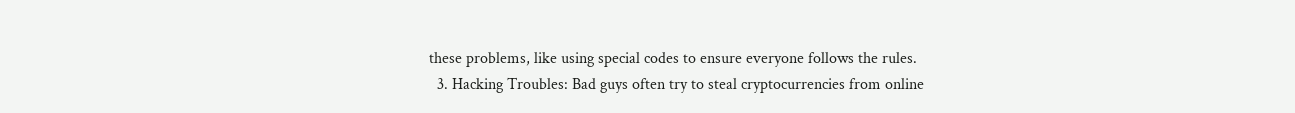these problems, like using special codes to ensure everyone follows the rules.
  3. Hacking Troubles: Bad guys often try to steal cryptocurrencies from online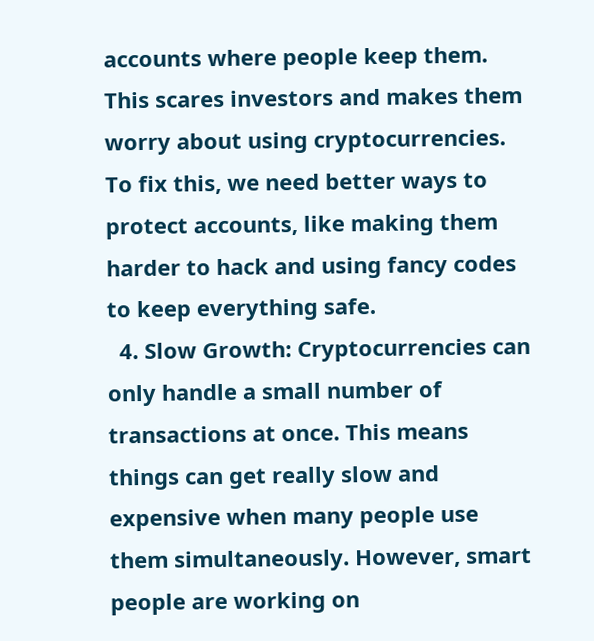accounts where people keep them. This scares investors and makes them worry about using cryptocurrencies. To fix this, we need better ways to protect accounts, like making them harder to hack and using fancy codes to keep everything safe.
  4. Slow Growth: Cryptocurrencies can only handle a small number of transactions at once. This means things can get really slow and expensive when many people use them simultaneously. However, smart people are working on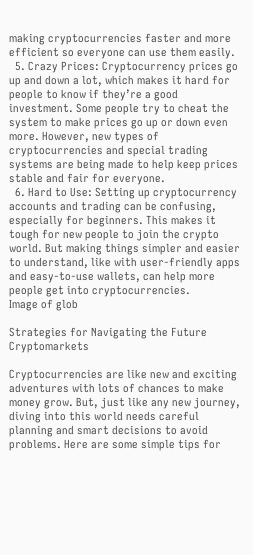making cryptocurrencies faster and more efficient so everyone can use them easily.
  5. Crazy Prices: Cryptocurrency prices go up and down a lot, which makes it hard for people to know if they’re a good investment. Some people try to cheat the system to make prices go up or down even more. However, new types of cryptocurrencies and special trading systems are being made to help keep prices stable and fair for everyone.
  6. Hard to Use: Setting up cryptocurrency accounts and trading can be confusing, especially for beginners. This makes it tough for new people to join the crypto world. But making things simpler and easier to understand, like with user-friendly apps and easy-to-use wallets, can help more people get into cryptocurrencies.
Image of glob

Strategies for Navigating the Future Cryptomarkets

Cryptocurrencies are like new and exciting adventures with lots of chances to make money grow. But, just like any new journey, diving into this world needs careful planning and smart decisions to avoid problems. Here are some simple tips for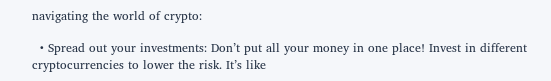navigating the world of crypto:

  • Spread out your investments: Don’t put all your money in one place! Invest in different cryptocurrencies to lower the risk. It’s like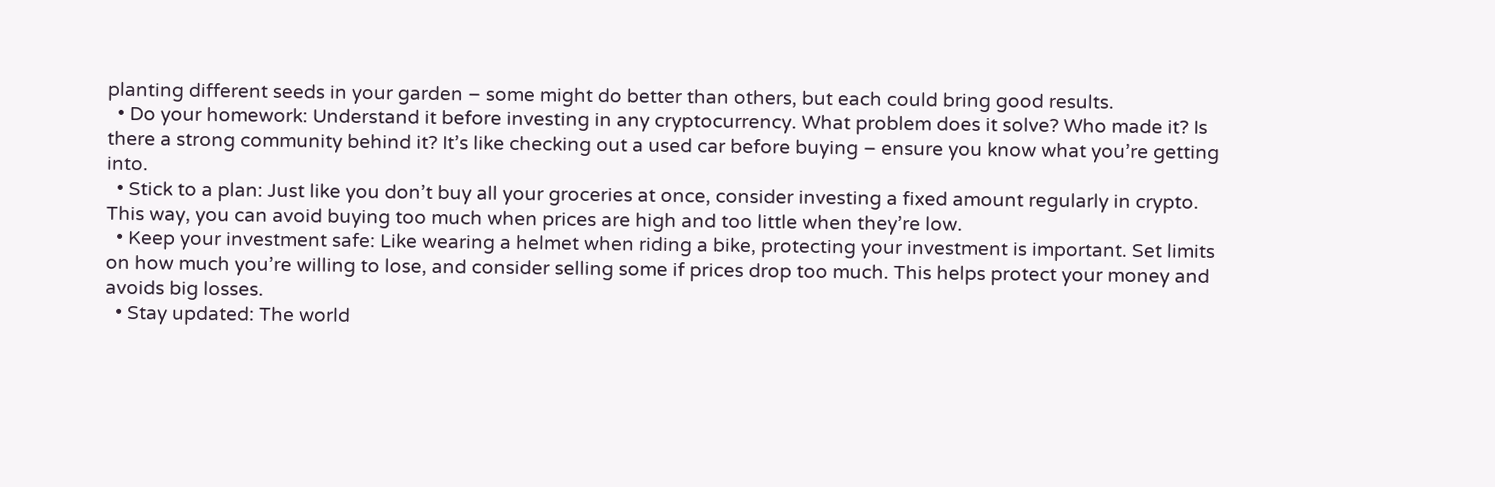planting different seeds in your garden – some might do better than others, but each could bring good results.
  • Do your homework: Understand it before investing in any cryptocurrency. What problem does it solve? Who made it? Is there a strong community behind it? It’s like checking out a used car before buying – ensure you know what you’re getting into.
  • Stick to a plan: Just like you don’t buy all your groceries at once, consider investing a fixed amount regularly in crypto. This way, you can avoid buying too much when prices are high and too little when they’re low.
  • Keep your investment safe: Like wearing a helmet when riding a bike, protecting your investment is important. Set limits on how much you’re willing to lose, and consider selling some if prices drop too much. This helps protect your money and avoids big losses.
  • Stay updated: The world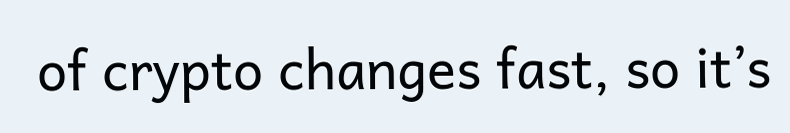of crypto changes fast, so it’s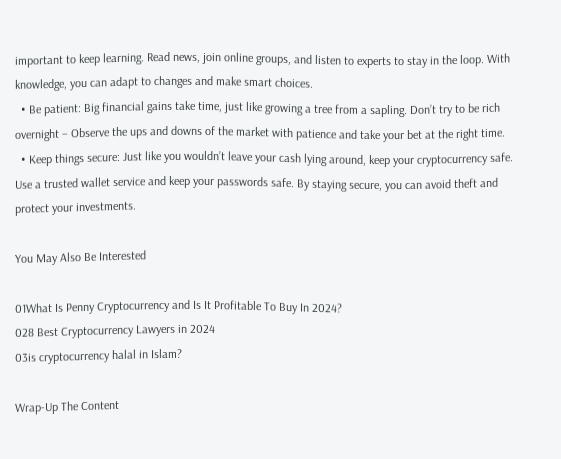important to keep learning. Read news, join online groups, and listen to experts to stay in the loop. With knowledge, you can adapt to changes and make smart choices.
  • Be patient: Big financial gains take time, just like growing a tree from a sapling. Don’t try to be rich overnight – Observe the ups and downs of the market with patience and take your bet at the right time.
  • Keep things secure: Just like you wouldn’t leave your cash lying around, keep your cryptocurrency safe. Use a trusted wallet service and keep your passwords safe. By staying secure, you can avoid theft and protect your investments.

You May Also Be Interested

01What Is Penny Cryptocurrency and Is It Profitable To Buy In 2024?
028 Best Cryptocurrency Lawyers in 2024
03is cryptocurrency halal in Islam?

Wrap-Up The Content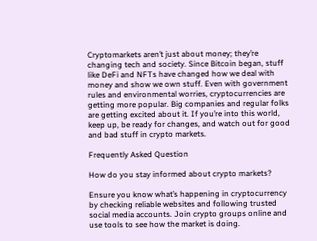Cryptomarkets aren’t just about money; they’re changing tech and society. Since Bitcoin began, stuff like DeFi and NFTs have changed how we deal with money and show we own stuff. Even with government rules and environmental worries, cryptocurrencies are getting more popular. Big companies and regular folks are getting excited about it. If you’re into this world, keep up, be ready for changes, and watch out for good and bad stuff in crypto markets.

Frequently Asked Question

How do you stay informed about crypto markets?

Ensure you know what’s happening in cryptocurrency by checking reliable websites and following trusted social media accounts. Join crypto groups online and use tools to see how the market is doing.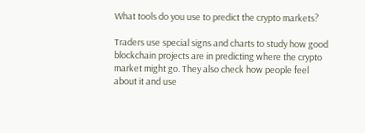What tools do you use to predict the crypto markets?

Traders use special signs and charts to study how good blockchain projects are in predicting where the crypto market might go. They also check how people feel about it and use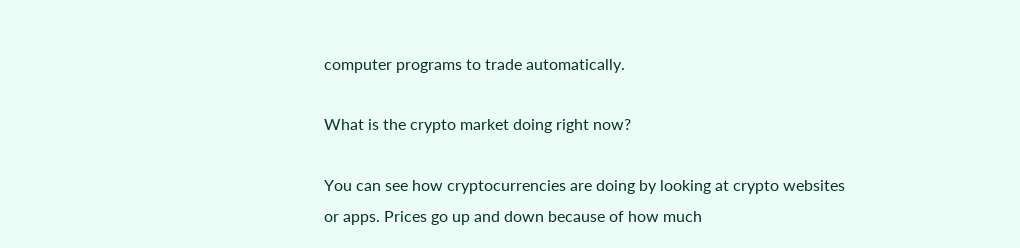computer programs to trade automatically.

What is the crypto market doing right now?

You can see how cryptocurrencies are doing by looking at crypto websites or apps. Prices go up and down because of how much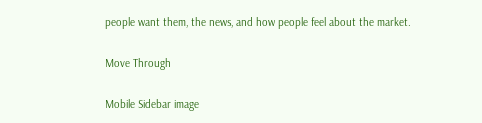people want them, the news, and how people feel about the market.

Move Through

Mobile Sidebar image